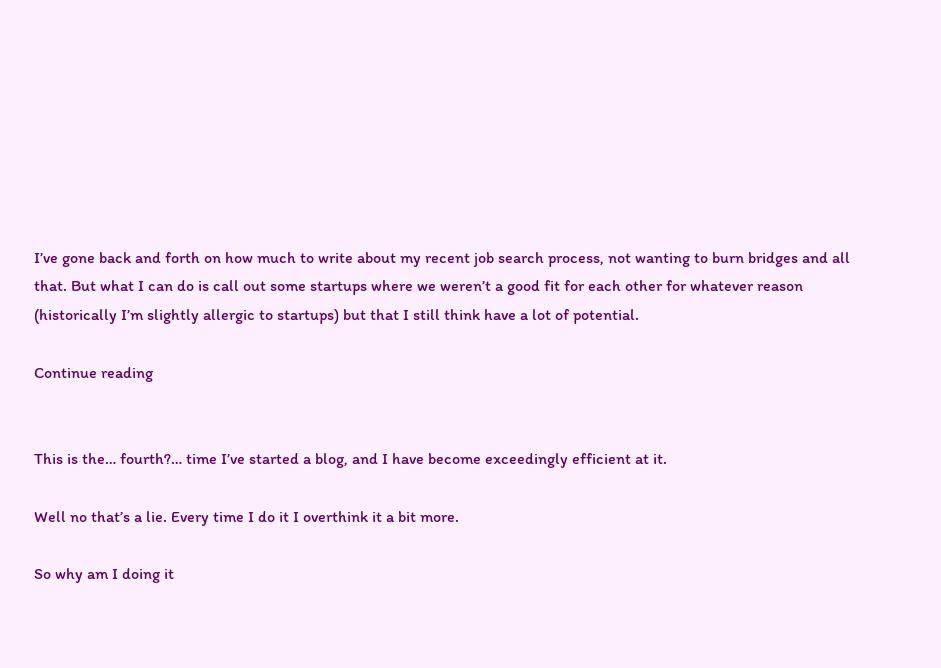I’ve gone back and forth on how much to write about my recent job search process, not wanting to burn bridges and all that. But what I can do is call out some startups where we weren’t a good fit for each other for whatever reason (historically I’m slightly allergic to startups) but that I still think have a lot of potential.

Continue reading


This is the… fourth?… time I’ve started a blog, and I have become exceedingly efficient at it.

Well no that’s a lie. Every time I do it I overthink it a bit more.

So why am I doing it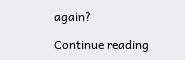again?

Continue reading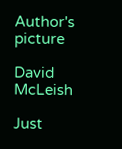Author's picture

David McLeish

Just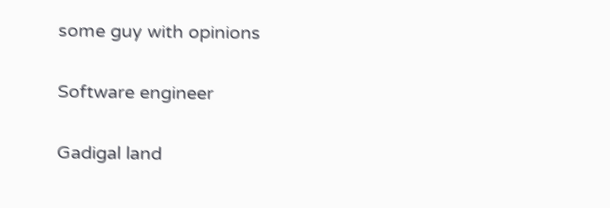some guy with opinions

Software engineer

Gadigal land